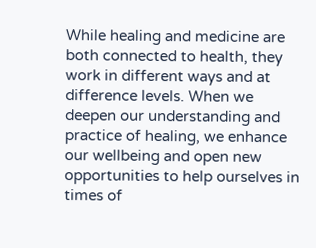While healing and medicine are both connected to health, they work in different ways and at difference levels. When we deepen our understanding and practice of healing, we enhance our wellbeing and open new opportunities to help ourselves in times of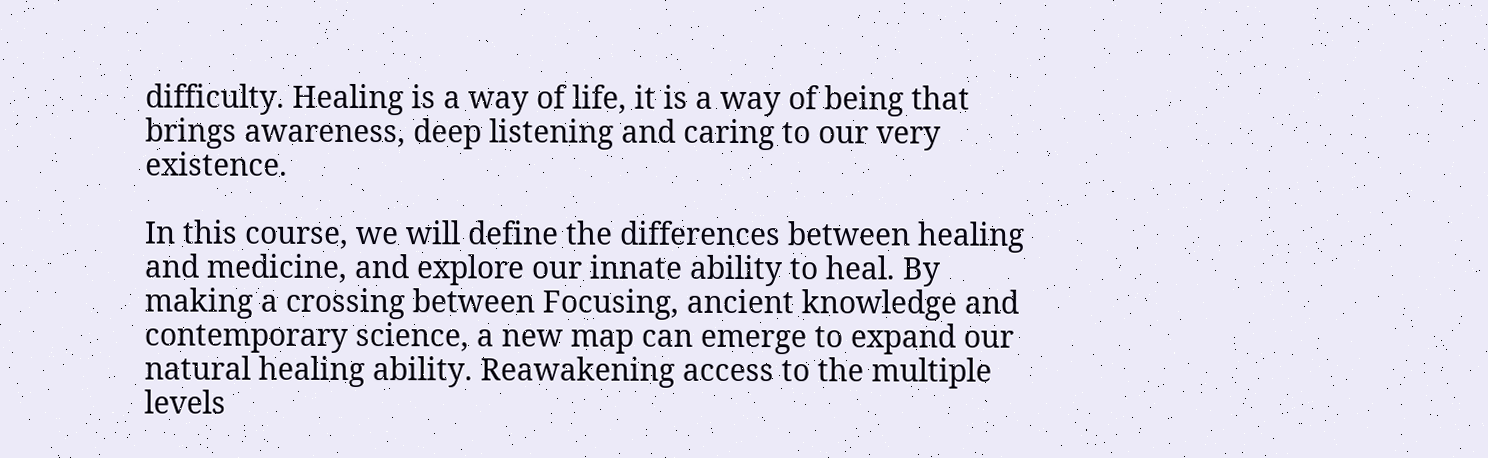difficulty. Healing is a way of life, it is a way of being that brings awareness, deep listening and caring to our very existence.

In this course, we will define the differences between healing and medicine, and explore our innate ability to heal. By making a crossing between Focusing, ancient knowledge and contemporary science, a new map can emerge to expand our natural healing ability. Reawakening access to the multiple levels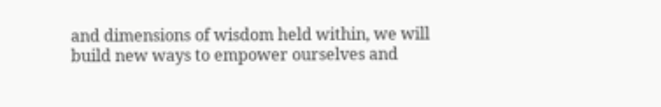and dimensions of wisdom held within, we will build new ways to empower ourselves and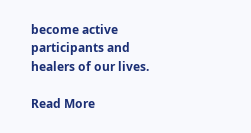become active participants and healers of our lives.

Read More